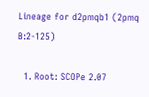Lineage for d2pmqb1 (2pmq B:2-125)

  1. Root: SCOPe 2.07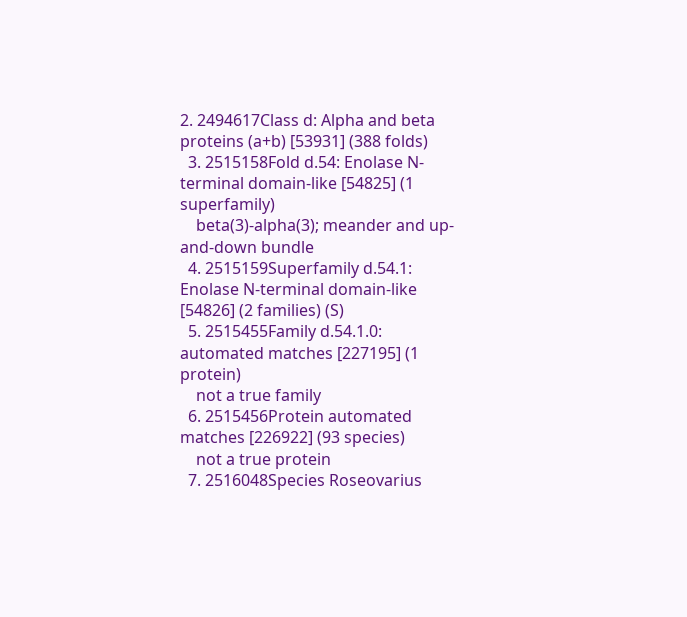2. 2494617Class d: Alpha and beta proteins (a+b) [53931] (388 folds)
  3. 2515158Fold d.54: Enolase N-terminal domain-like [54825] (1 superfamily)
    beta(3)-alpha(3); meander and up-and-down bundle
  4. 2515159Superfamily d.54.1: Enolase N-terminal domain-like [54826] (2 families) (S)
  5. 2515455Family d.54.1.0: automated matches [227195] (1 protein)
    not a true family
  6. 2515456Protein automated matches [226922] (93 species)
    not a true protein
  7. 2516048Species Roseovarius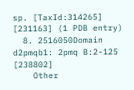sp. [TaxId:314265] [231163] (1 PDB entry)
  8. 2516050Domain d2pmqb1: 2pmq B:2-125 [238802]
    Other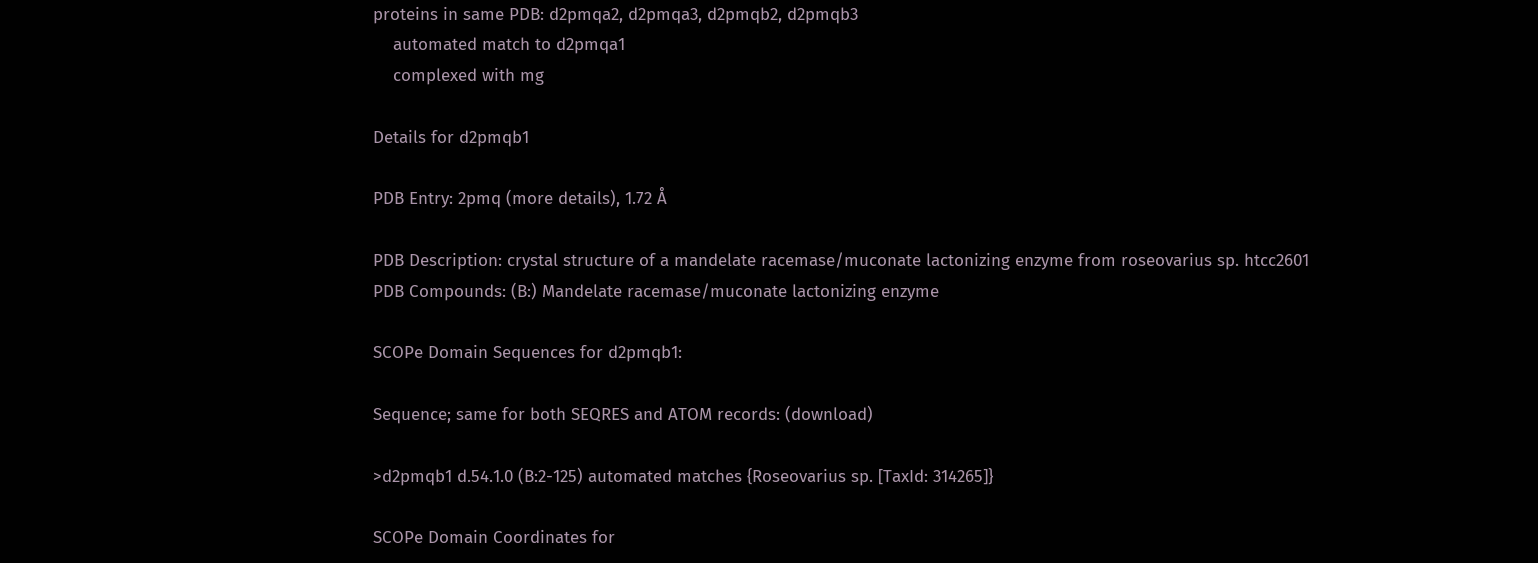proteins in same PDB: d2pmqa2, d2pmqa3, d2pmqb2, d2pmqb3
    automated match to d2pmqa1
    complexed with mg

Details for d2pmqb1

PDB Entry: 2pmq (more details), 1.72 Å

PDB Description: crystal structure of a mandelate racemase/muconate lactonizing enzyme from roseovarius sp. htcc2601
PDB Compounds: (B:) Mandelate racemase/muconate lactonizing enzyme

SCOPe Domain Sequences for d2pmqb1:

Sequence; same for both SEQRES and ATOM records: (download)

>d2pmqb1 d.54.1.0 (B:2-125) automated matches {Roseovarius sp. [TaxId: 314265]}

SCOPe Domain Coordinates for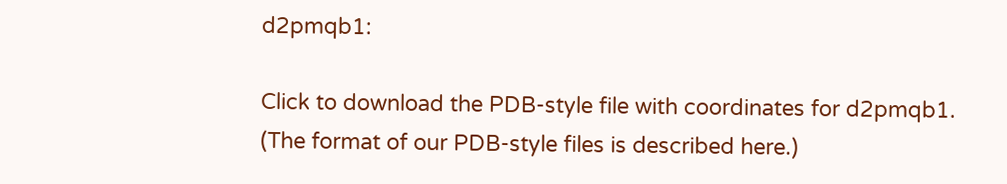d2pmqb1:

Click to download the PDB-style file with coordinates for d2pmqb1.
(The format of our PDB-style files is described here.)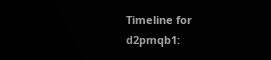Timeline for d2pmqb1: